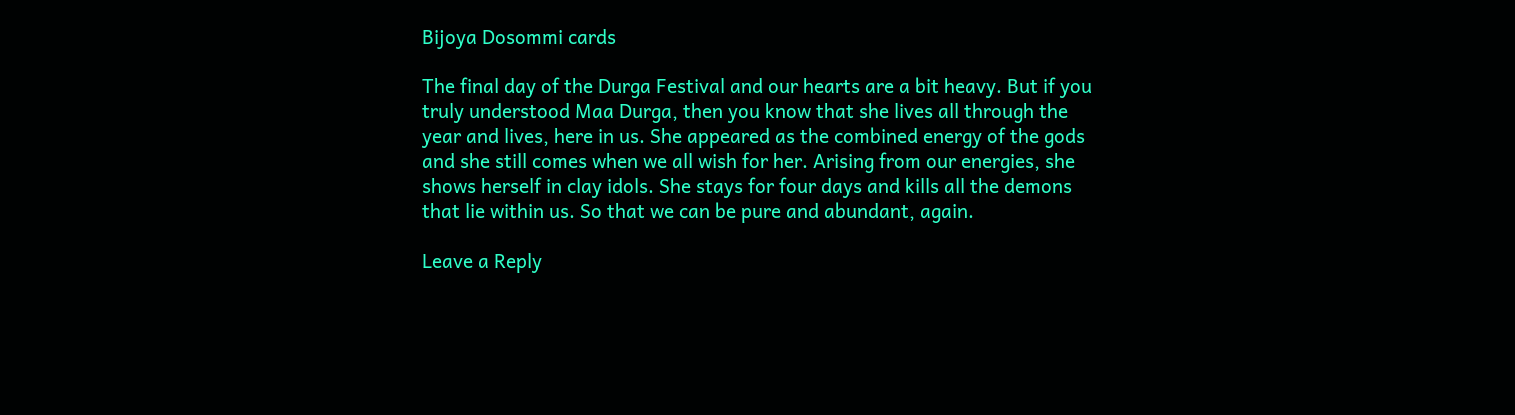Bijoya Dosommi cards

The final day of the Durga Festival and our hearts are a bit heavy. But if you truly understood Maa Durga, then you know that she lives all through the year and lives, here in us. She appeared as the combined energy of the gods and she still comes when we all wish for her. Arising from our energies, she shows herself in clay idols. She stays for four days and kills all the demons that lie within us. So that we can be pure and abundant, again.

Leave a Reply